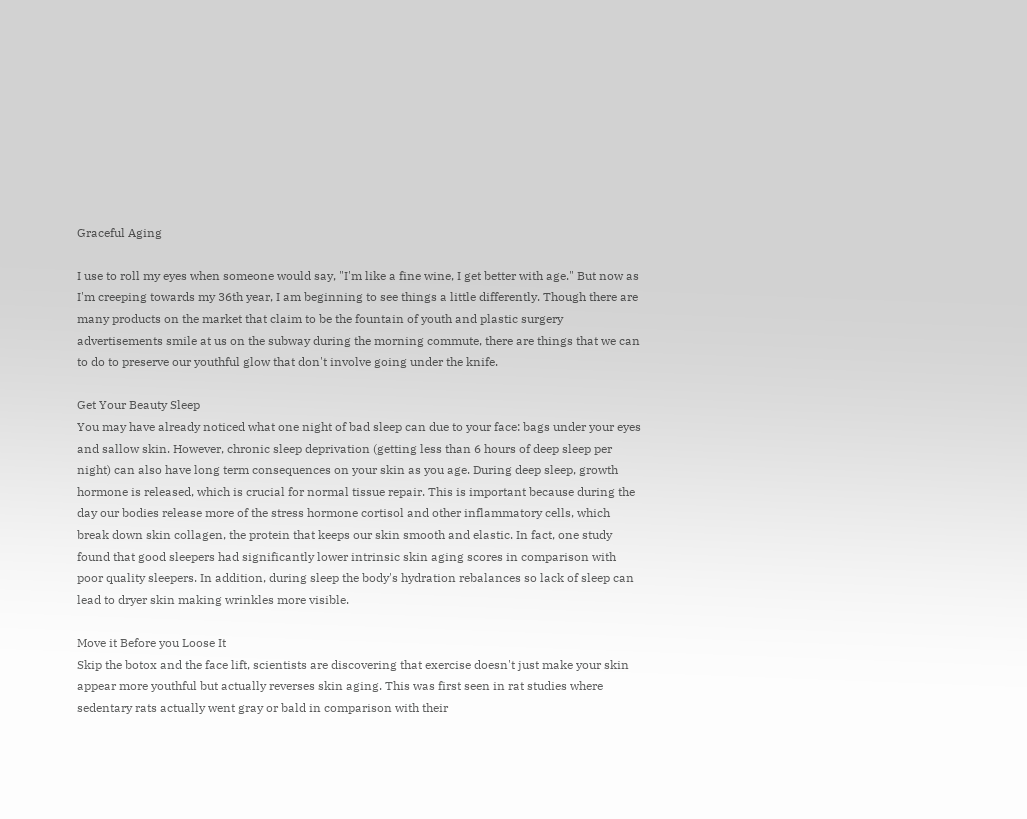Graceful Aging

I use to roll my eyes when someone would say, "I'm like a fine wine, I get better with age." But now as I'm creeping towards my 36th year, I am beginning to see things a little differently. Though there are many products on the market that claim to be the fountain of youth and plastic surgery advertisements smile at us on the subway during the morning commute, there are things that we can to do to preserve our youthful glow that don't involve going under the knife.

Get Your Beauty Sleep
You may have already noticed what one night of bad sleep can due to your face: bags under your eyes and sallow skin. However, chronic sleep deprivation (getting less than 6 hours of deep sleep per night) can also have long term consequences on your skin as you age. During deep sleep, growth hormone is released, which is crucial for normal tissue repair. This is important because during the day our bodies release more of the stress hormone cortisol and other inflammatory cells, which break down skin collagen, the protein that keeps our skin smooth and elastic. In fact, one study found that good sleepers had significantly lower intrinsic skin aging scores in comparison with poor quality sleepers. In addition, during sleep the body's hydration rebalances so lack of sleep can lead to dryer skin making wrinkles more visible.

Move it Before you Loose It
Skip the botox and the face lift, scientists are discovering that exercise doesn't just make your skin appear more youthful but actually reverses skin aging. This was first seen in rat studies where sedentary rats actually went gray or bald in comparison with their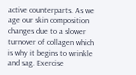active counterparts. As we age our skin composition changes due to a slower turnover of collagen which is why it begins to wrinkle and sag. Exercise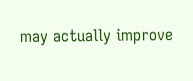may actually improve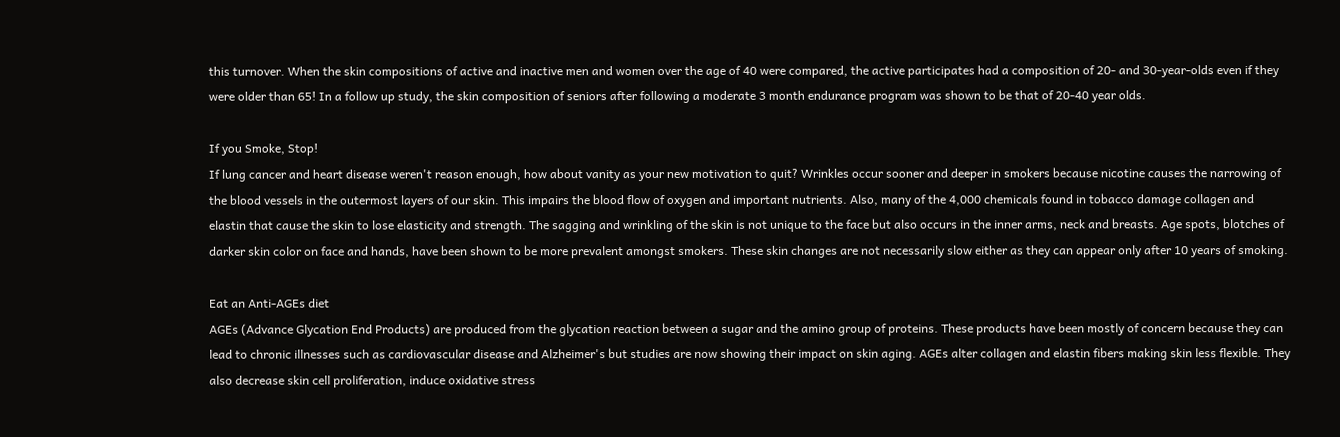this turnover. When the skin compositions of active and inactive men and women over the age of 40 were compared, the active participates had a composition of 20- and 30-year-olds even if they were older than 65! In a follow up study, the skin composition of seniors after following a moderate 3 month endurance program was shown to be that of 20-40 year olds.

If you Smoke, Stop!
If lung cancer and heart disease weren't reason enough, how about vanity as your new motivation to quit? Wrinkles occur sooner and deeper in smokers because nicotine causes the narrowing of the blood vessels in the outermost layers of our skin. This impairs the blood flow of oxygen and important nutrients. Also, many of the 4,000 chemicals found in tobacco damage collagen and elastin that cause the skin to lose elasticity and strength. The sagging and wrinkling of the skin is not unique to the face but also occurs in the inner arms, neck and breasts. Age spots, blotches of darker skin color on face and hands, have been shown to be more prevalent amongst smokers. These skin changes are not necessarily slow either as they can appear only after 10 years of smoking.

Eat an Anti-AGEs diet
AGEs (Advance Glycation End Products) are produced from the glycation reaction between a sugar and the amino group of proteins. These products have been mostly of concern because they can lead to chronic illnesses such as cardiovascular disease and Alzheimer's but studies are now showing their impact on skin aging. AGEs alter collagen and elastin fibers making skin less flexible. They also decrease skin cell proliferation, induce oxidative stress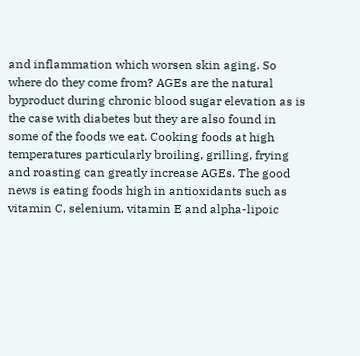and inflammation which worsen skin aging. So where do they come from? AGEs are the natural byproduct during chronic blood sugar elevation as is the case with diabetes but they are also found in some of the foods we eat. Cooking foods at high temperatures particularly broiling, grilling, frying and roasting can greatly increase AGEs. The good news is eating foods high in antioxidants such as vitamin C, selenium, vitamin E and alpha-lipoic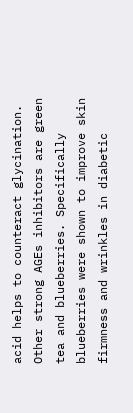acid helps to counteract glycination. Other strong AGEs inhibitors are green tea and blueberries. Specifically blueberries were shown to improve skin firmness and wrinkles in diabetic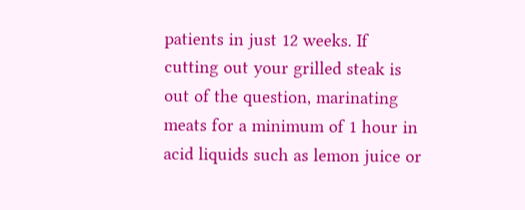patients in just 12 weeks. If cutting out your grilled steak is out of the question, marinating meats for a minimum of 1 hour in acid liquids such as lemon juice or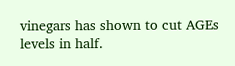vinegars has shown to cut AGEs levels in half.